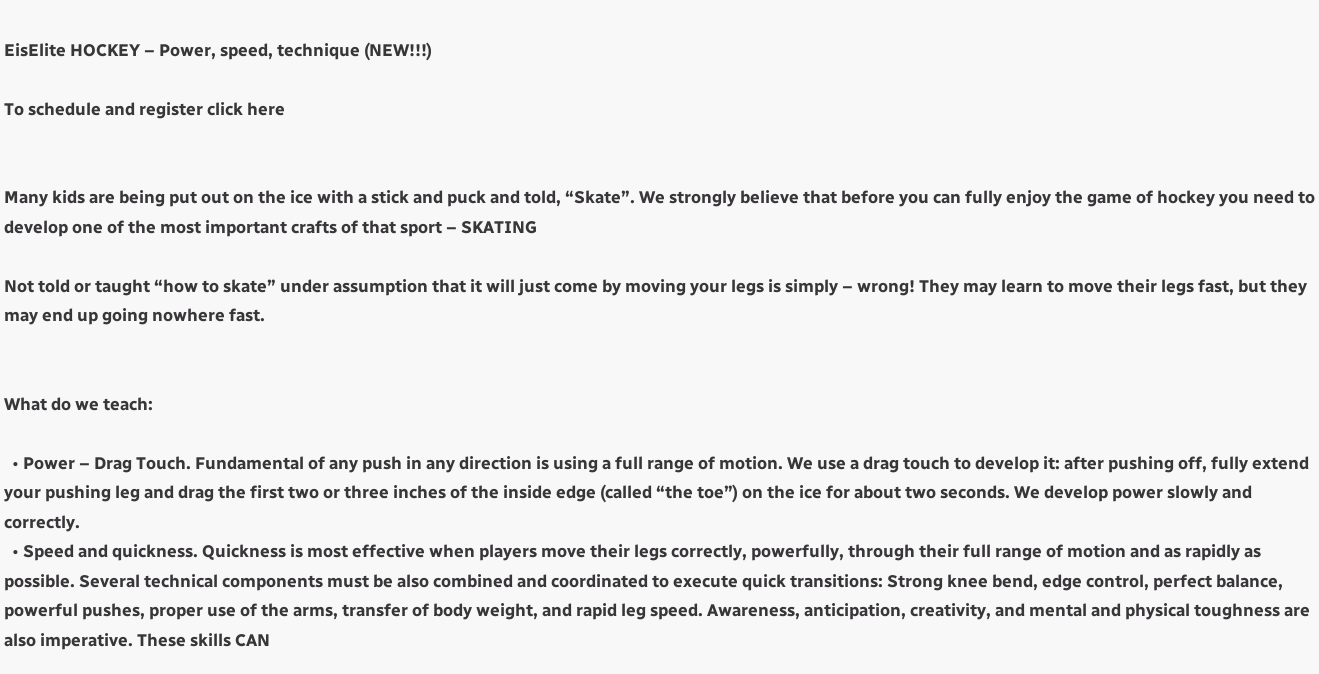EisElite HOCKEY – Power, speed, technique (NEW!!!)

To schedule and register click here


Many kids are being put out on the ice with a stick and puck and told, “Skate”. We strongly believe that before you can fully enjoy the game of hockey you need to develop one of the most important crafts of that sport – SKATING

Not told or taught “how to skate” under assumption that it will just come by moving your legs is simply – wrong! They may learn to move their legs fast, but they may end up going nowhere fast.


What do we teach:

  • Power – Drag Touch. Fundamental of any push in any direction is using a full range of motion. We use a drag touch to develop it: after pushing off, fully extend your pushing leg and drag the first two or three inches of the inside edge (called “the toe”) on the ice for about two seconds. We develop power slowly and correctly.
  • Speed and quickness. Quickness is most effective when players move their legs correctly, powerfully, through their full range of motion and as rapidly as possible. Several technical components must be also combined and coordinated to execute quick transitions: Strong knee bend, edge control, perfect balance, powerful pushes, proper use of the arms, transfer of body weight, and rapid leg speed. Awareness, anticipation, creativity, and mental and physical toughness are also imperative. These skills CAN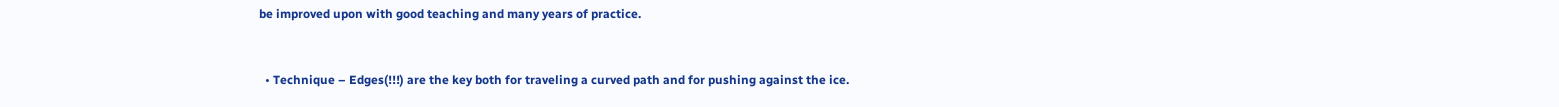be improved upon with good teaching and many years of practice.


  • Technique – Edges(!!!) are the key both for traveling a curved path and for pushing against the ice.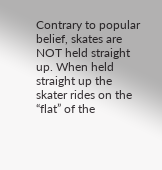Contrary to popular belief, skates are NOT held straight up. When held straight up the skater rides on the “flat” of the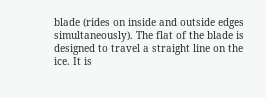blade (rides on inside and outside edges simultaneously). The flat of the blade is designed to travel a straight line on the ice. It is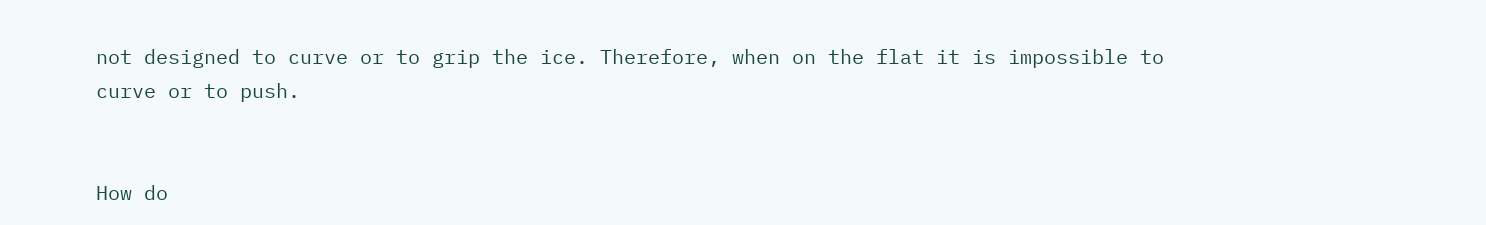not designed to curve or to grip the ice. Therefore, when on the flat it is impossible to curve or to push.


How do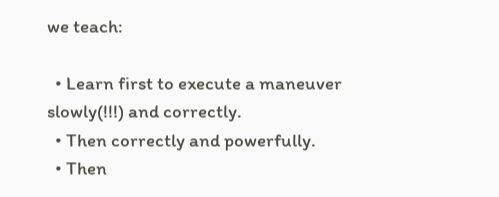we teach:

  • Learn first to execute a maneuver slowly(!!!) and correctly.
  • Then correctly and powerfully.
  • Then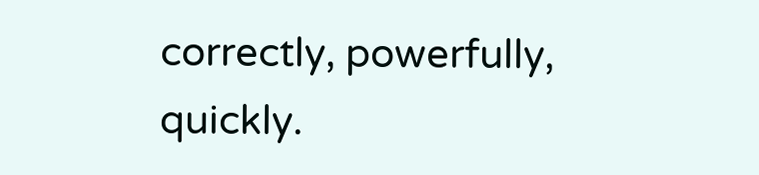correctly, powerfully, quickly.